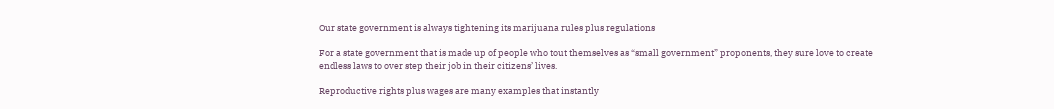Our state government is always tightening its marijuana rules plus regulations

For a state government that is made up of people who tout themselves as “small government” proponents, they sure love to create endless laws to over step their job in their citizens’ lives.

Reproductive rights plus wages are many examples that instantly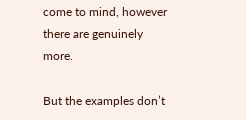come to mind, however there are genuinely more.

But the examples don’t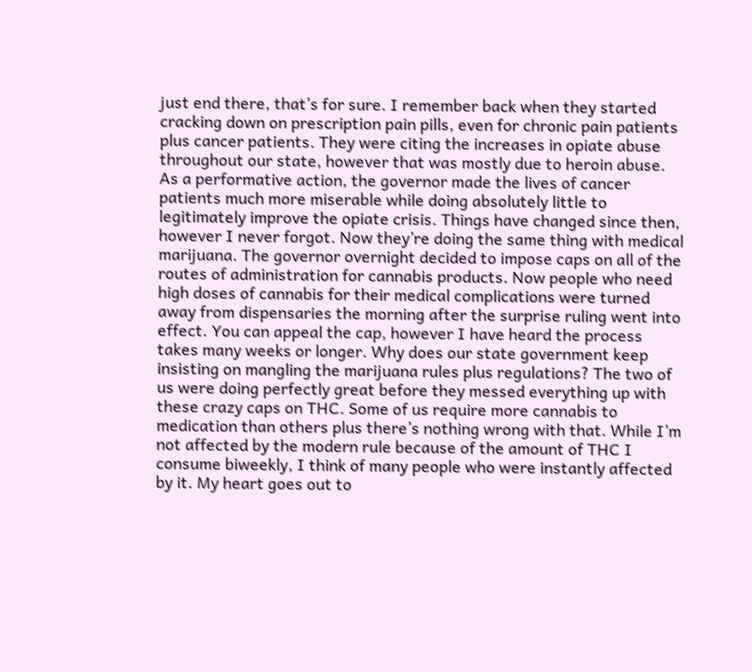just end there, that’s for sure. I remember back when they started cracking down on prescription pain pills, even for chronic pain patients plus cancer patients. They were citing the increases in opiate abuse throughout our state, however that was mostly due to heroin abuse. As a performative action, the governor made the lives of cancer patients much more miserable while doing absolutely little to legitimately improve the opiate crisis. Things have changed since then, however I never forgot. Now they’re doing the same thing with medical marijuana. The governor overnight decided to impose caps on all of the routes of administration for cannabis products. Now people who need high doses of cannabis for their medical complications were turned away from dispensaries the morning after the surprise ruling went into effect. You can appeal the cap, however I have heard the process takes many weeks or longer. Why does our state government keep insisting on mangling the marijuana rules plus regulations? The two of us were doing perfectly great before they messed everything up with these crazy caps on THC. Some of us require more cannabis to medication than others plus there’s nothing wrong with that. While I’m not affected by the modern rule because of the amount of THC I consume biweekly, I think of many people who were instantly affected by it. My heart goes out to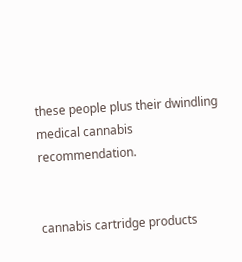these people plus their dwindling medical cannabis recommendation.


cannabis cartridge products